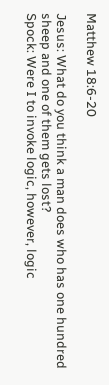Matthew 18:6-20

Jesus: What do you think a man does who has one hundred sheep and one of them gets lost?
Spock: Were I to invoke logic, however, logic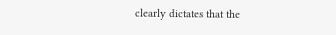clearly dictates that the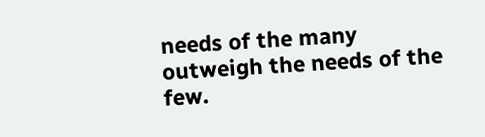needs of the many outweigh the needs of the few.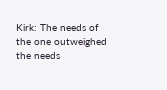Kirk: The needs of the one outweighed the needs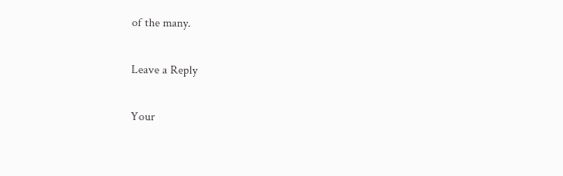of the many.

Leave a Reply

Your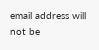email address will not be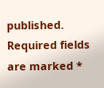published. Required fields are marked *